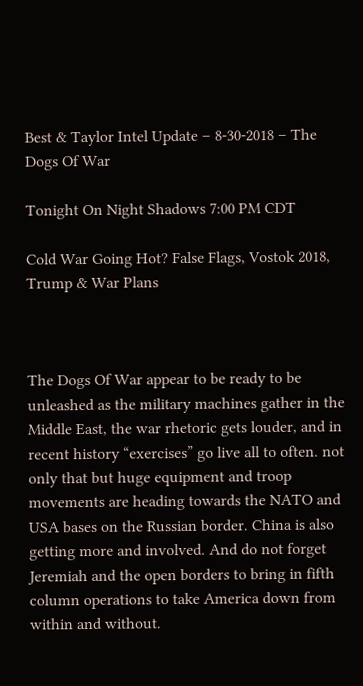Best & Taylor Intel Update – 8-30-2018 – The Dogs Of War

Tonight On Night Shadows 7:00 PM CDT

Cold War Going Hot? False Flags, Vostok 2018, Trump & War Plans



The Dogs Of War appear to be ready to be unleashed as the military machines gather in the Middle East, the war rhetoric gets louder, and in recent history “exercises” go live all to often. not only that but huge equipment and troop movements are heading towards the NATO and USA bases on the Russian border. China is also getting more and involved. And do not forget Jeremiah and the open borders to bring in fifth column operations to take America down from within and without.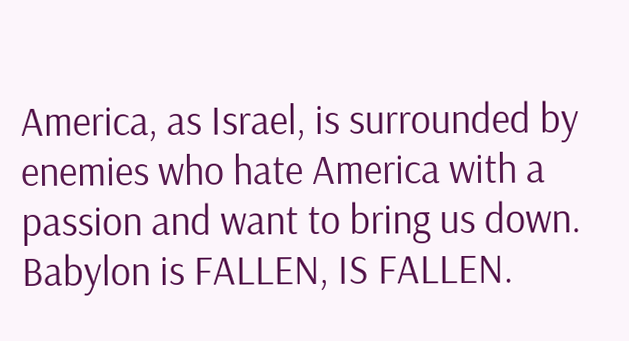America, as Israel, is surrounded by enemies who hate America with a passion and want to bring us down. Babylon is FALLEN, IS FALLEN.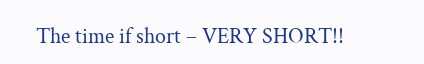The time if short – VERY SHORT!!